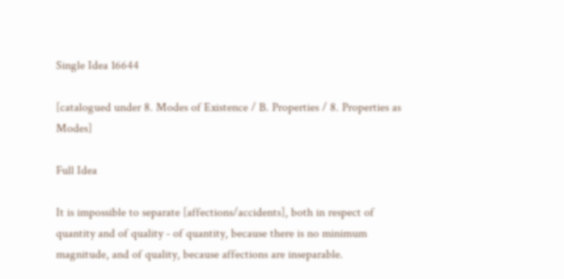Single Idea 16644

[catalogued under 8. Modes of Existence / B. Properties / 8. Properties as Modes]

Full Idea

It is impossible to separate [affections/accidents], both in respect of quantity and of quality - of quantity, because there is no minimum magnitude, and of quality, because affections are inseparable.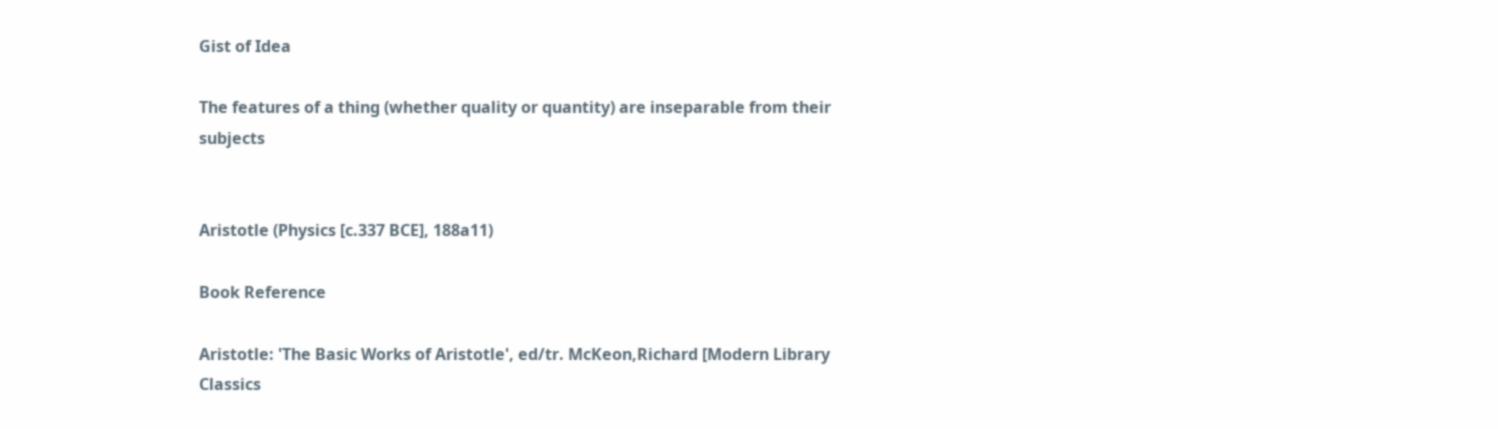Gist of Idea

The features of a thing (whether quality or quantity) are inseparable from their subjects


Aristotle (Physics [c.337 BCE], 188a11)

Book Reference

Aristotle: 'The Basic Works of Aristotle', ed/tr. McKeon,Richard [Modern Library Classics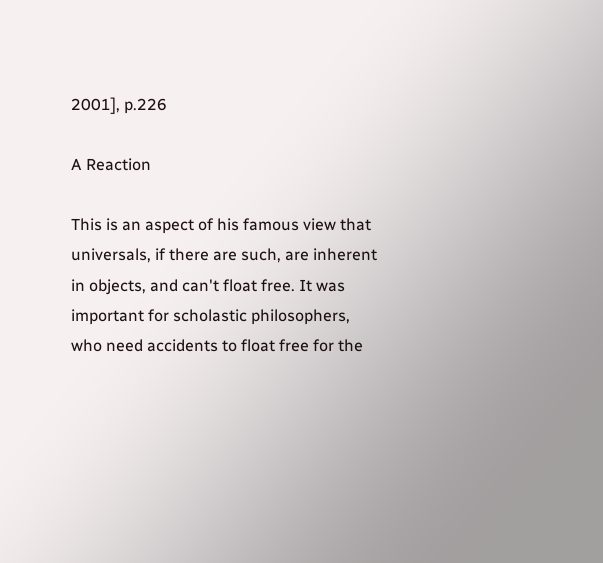2001], p.226

A Reaction

This is an aspect of his famous view that universals, if there are such, are inherent in objects, and can't float free. It was important for scholastic philosophers, who need accidents to float free for the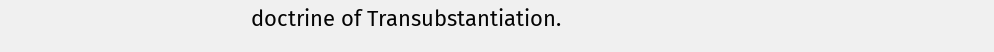doctrine of Transubstantiation.